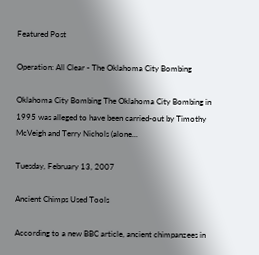Featured Post

Operation: All Clear - The Oklahoma City Bombing

Oklahoma City Bombing The Oklahoma City Bombing in 1995 was alleged to have been carried-out by Timothy McVeigh and Terry Nichols (alone...

Tuesday, February 13, 2007

Ancient Chimps Used Tools

According to a new BBC article, ancient chimpanzees in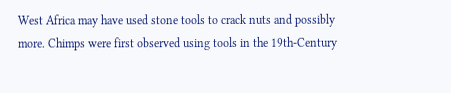West Africa may have used stone tools to crack nuts and possibly more. Chimps were first observed using tools in the 19th-Century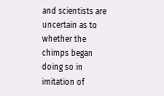and scientists are uncertain as to whether the chimps began doing so in imitation of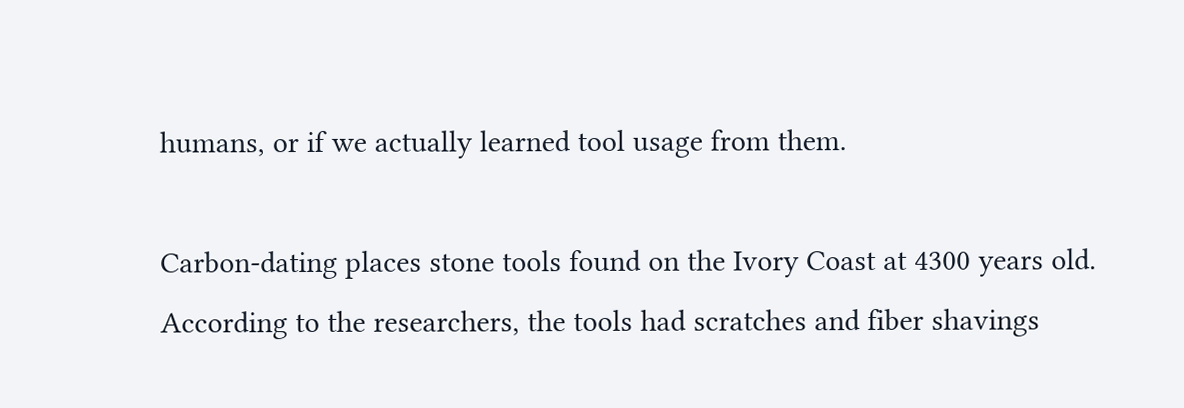humans, or if we actually learned tool usage from them.

Carbon-dating places stone tools found on the Ivory Coast at 4300 years old. According to the researchers, the tools had scratches and fiber shavings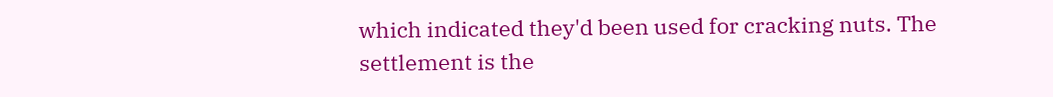which indicated they'd been used for cracking nuts. The settlement is the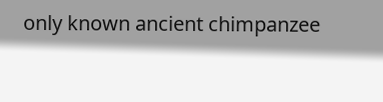only known ancient chimpanzee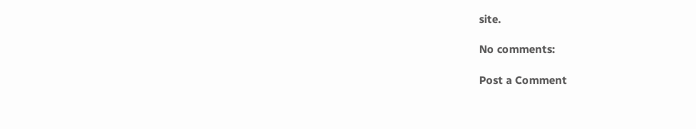site.

No comments:

Post a Comment